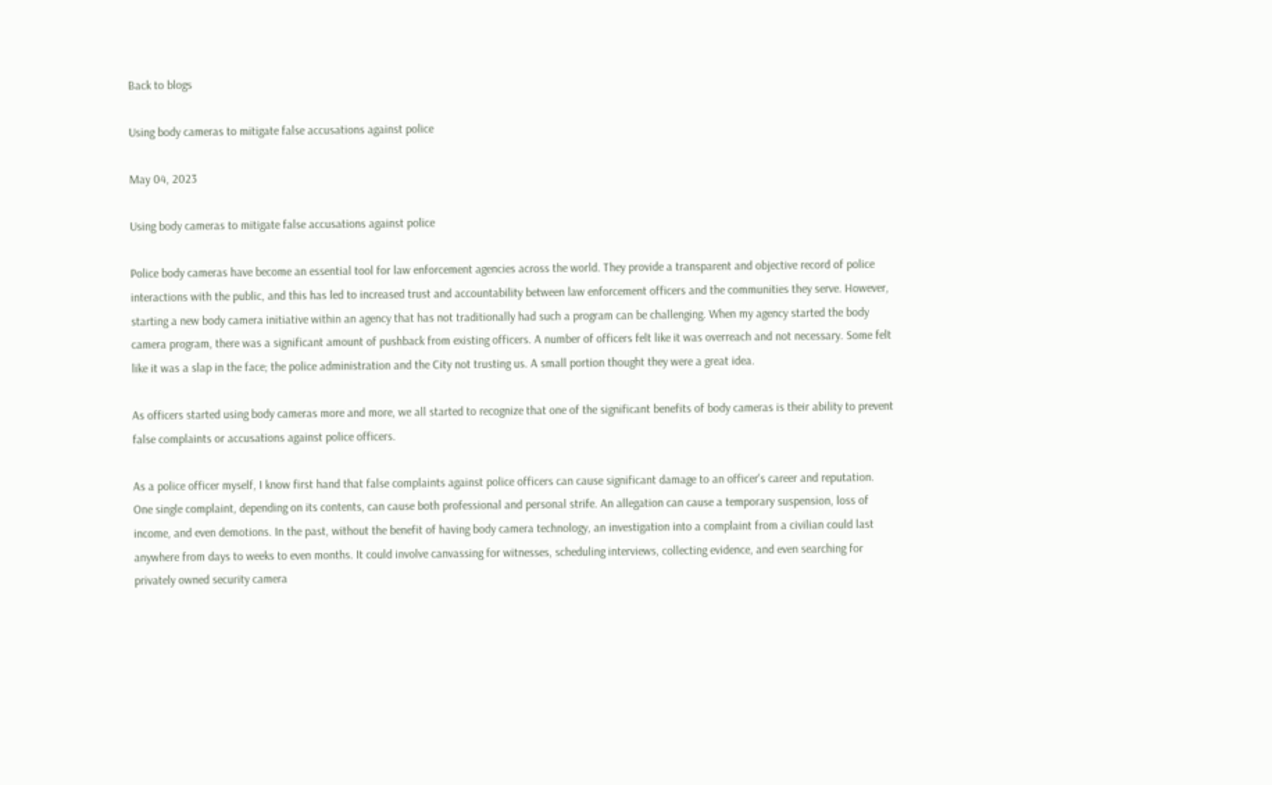Back to blogs

Using body cameras to mitigate false accusations against police

May 04, 2023

Using body cameras to mitigate false accusations against police

Police body cameras have become an essential tool for law enforcement agencies across the world. They provide a transparent and objective record of police interactions with the public, and this has led to increased trust and accountability between law enforcement officers and the communities they serve. However, starting a new body camera initiative within an agency that has not traditionally had such a program can be challenging. When my agency started the body camera program, there was a significant amount of pushback from existing officers. A number of officers felt like it was overreach and not necessary. Some felt like it was a slap in the face; the police administration and the City not trusting us. A small portion thought they were a great idea.

As officers started using body cameras more and more, we all started to recognize that one of the significant benefits of body cameras is their ability to prevent false complaints or accusations against police officers.

As a police officer myself, I know first hand that false complaints against police officers can cause significant damage to an officer's career and reputation. One single complaint, depending on its contents, can cause both professional and personal strife. An allegation can cause a temporary suspension, loss of income, and even demotions. In the past, without the benefit of having body camera technology, an investigation into a complaint from a civilian could last anywhere from days to weeks to even months. It could involve canvassing for witnesses, scheduling interviews, collecting evidence, and even searching for privately owned security camera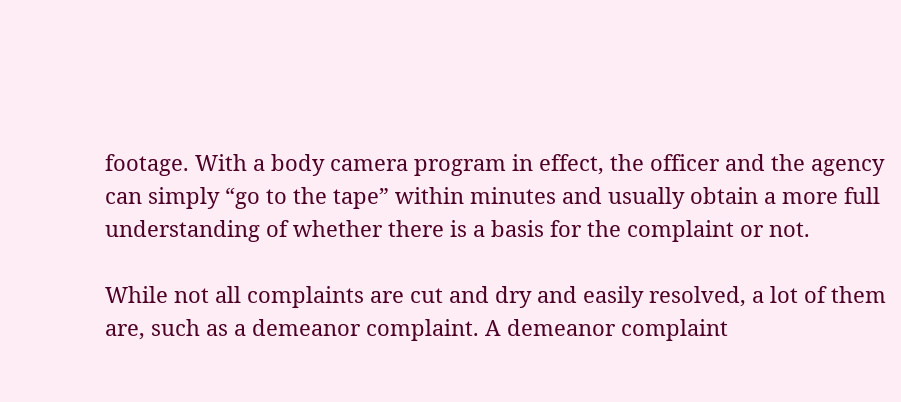footage. With a body camera program in effect, the officer and the agency can simply “go to the tape” within minutes and usually obtain a more full understanding of whether there is a basis for the complaint or not.

While not all complaints are cut and dry and easily resolved, a lot of them are, such as a demeanor complaint. A demeanor complaint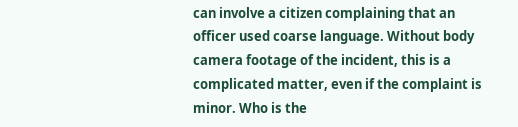can involve a citizen complaining that an officer used coarse language. Without body camera footage of the incident, this is a complicated matter, even if the complaint is minor. Who is the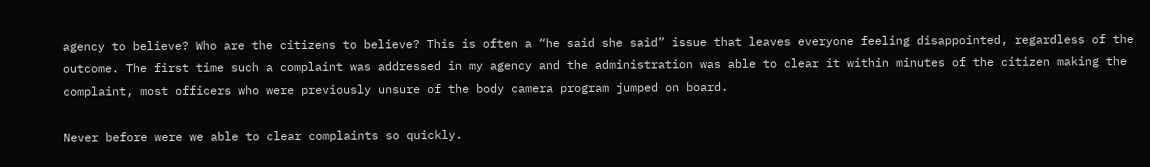agency to believe? Who are the citizens to believe? This is often a “he said she said” issue that leaves everyone feeling disappointed, regardless of the outcome. The first time such a complaint was addressed in my agency and the administration was able to clear it within minutes of the citizen making the complaint, most officers who were previously unsure of the body camera program jumped on board.

Never before were we able to clear complaints so quickly.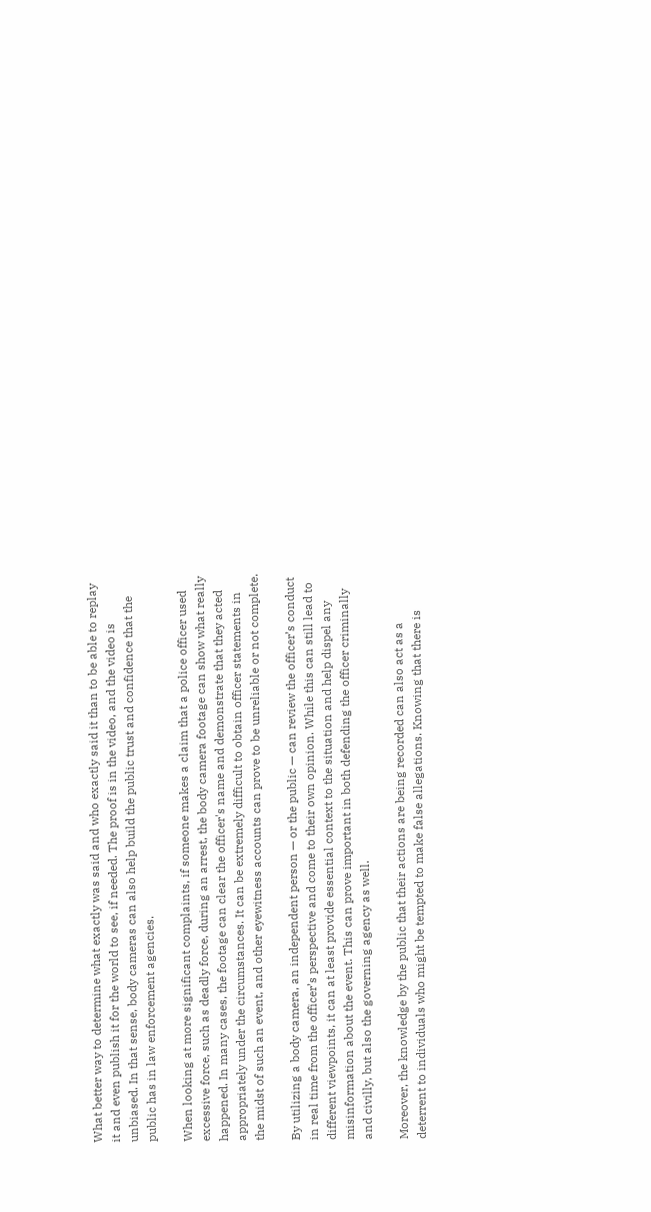What better way to determine what exactly was said and who exactly said it than to be able to replay it and even publish it for the world to see, if needed. The proof is in the video, and the video is unbiased. In that sense, body cameras can also help build the public trust and confidence that the public has in law enforcement agencies.

When looking at more significant complaints, if someone makes a claim that a police officer used excessive force, such as deadly force, during an arrest, the body camera footage can show what really happened. In many cases, the footage can clear the officer's name and demonstrate that they acted appropriately under the circumstances. It can be extremely difficult to obtain officer statements in the midst of such an event, and other eyewitness accounts can prove to be unreliable or not complete.

By utilizing a body camera, an independent person — or the public — can review the officer’s conduct in real time from the officer’s perspective and come to their own opinion. While this can still lead to different viewpoints, it can at least provide essential context to the situation and help dispel any misinformation about the event. This can prove important in both defending the officer criminally and civilly, but also the governing agency as well.

Moreover, the knowledge by the public that their actions are being recorded can also act as a deterrent to individuals who might be tempted to make false allegations. Knowing that there is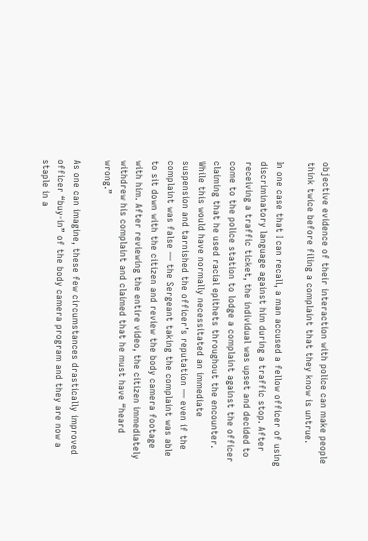objective evidence of their interaction with police can make people think twice before filing a complaint that they know is untrue.

In one case that I can recall, a man accused a fellow officer of using discriminatory language against him during a traffic stop. After receiving a traffic ticket, the individual was upset and decided to come to the police station to lodge a complaint against the officer claiming that he used racial epithets throughout the encounter. While this would have normally necessitated an immediate suspension and tarnished the officer’s reputation — even if the complaint was false — the Sergeant taking the complaint was able to sit down with the citizen and review the body camera footage with him. After reviewing the entire video, the citizen immediately withdrew his complaint and claimed that he must have “heard wrong.”

As one can imagine, these few circumstances drastically improved officer “buy-in” of the body camera program and they are now a staple in a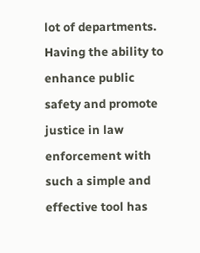lot of departments. Having the ability to enhance public safety and promote justice in law enforcement with such a simple and effective tool has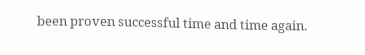been proven successful time and time again.